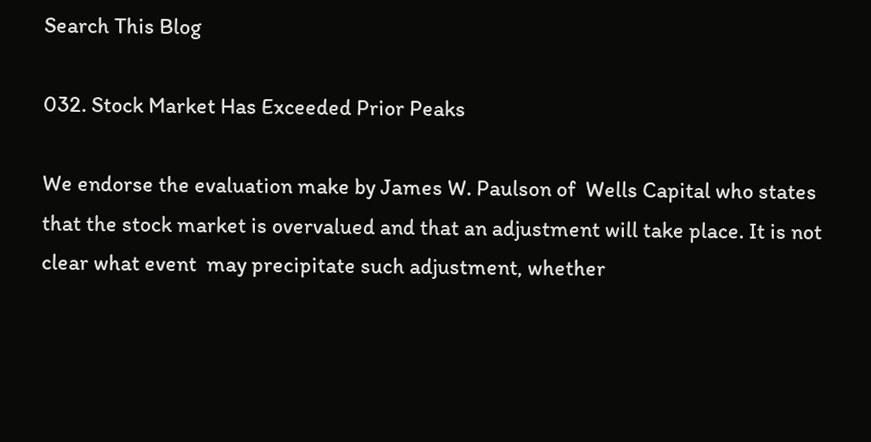Search This Blog

032. Stock Market Has Exceeded Prior Peaks

We endorse the evaluation make by James W. Paulson of  Wells Capital who states that the stock market is overvalued and that an adjustment will take place. It is not clear what event  may precipitate such adjustment, whether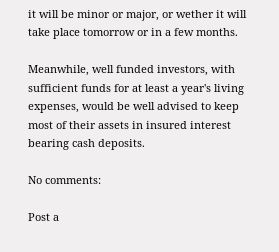it will be minor or major, or wether it will take place tomorrow or in a few months.

Meanwhile, well funded investors, with sufficient funds for at least a year's living expenses, would be well advised to keep most of their assets in insured interest bearing cash deposits.

No comments:

Post a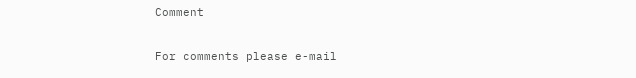Comment

For comments please e-mail